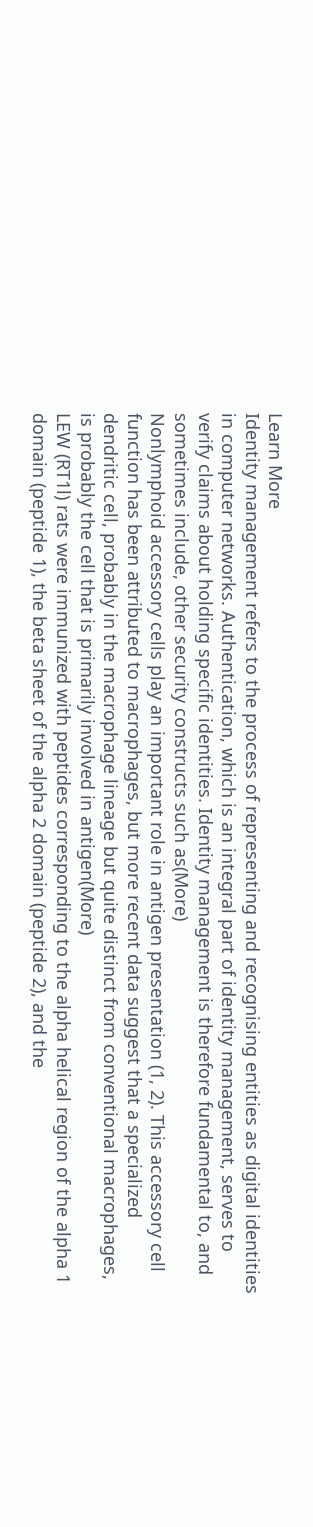Learn More
Identity management refers to the process of representing and recognising entities as digital identities in computer networks. Authentication, which is an integral part of identity management, serves to verify claims about holding specific identities. Identity management is therefore fundamental to, and sometimes include, other security constructs such as(More)
Nonlymphoid accessory cells play an important role in antigen presentation (1, 2). This accessory cell function has been attributed to macrophages, but more recent data suggest that a specialized dendritic cell, probably in the macrophage lineage but quite distinct from conventional macrophages, is probably the cell that is primarily involved in antigen(More)
LEW (RT1l) rats were immunized with peptides corresponding to the alpha helical region of the alpha 1 domain (peptide 1), the beta sheet of the alpha 2 domain (peptide 2), and the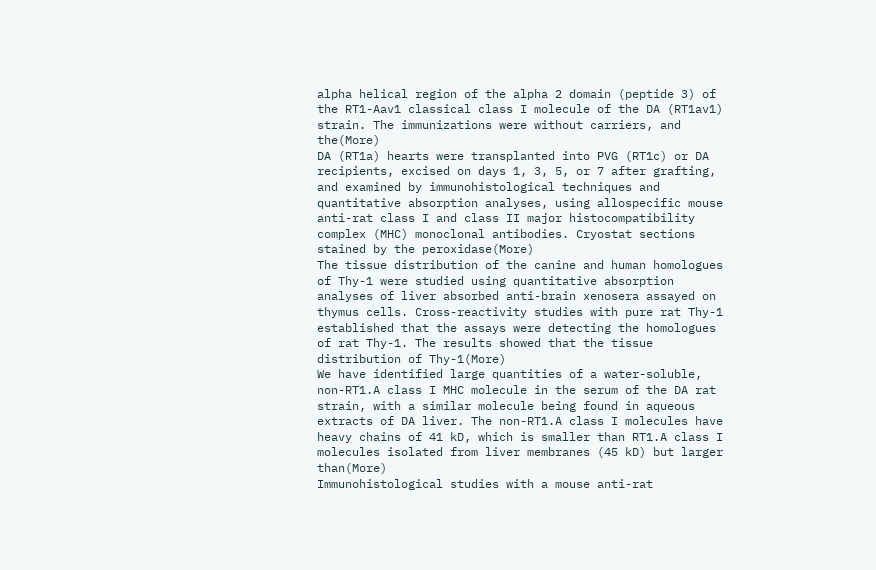alpha helical region of the alpha 2 domain (peptide 3) of the RT1-Aav1 classical class I molecule of the DA (RT1av1) strain. The immunizations were without carriers, and the(More)
DA (RT1a) hearts were transplanted into PVG (RT1c) or DA recipients, excised on days 1, 3, 5, or 7 after grafting, and examined by immunohistological techniques and quantitative absorption analyses, using allospecific mouse anti-rat class I and class II major histocompatibility complex (MHC) monoclonal antibodies. Cryostat sections stained by the peroxidase(More)
The tissue distribution of the canine and human homologues of Thy-1 were studied using quantitative absorption analyses of liver absorbed anti-brain xenosera assayed on thymus cells. Cross-reactivity studies with pure rat Thy-1 established that the assays were detecting the homologues of rat Thy-1. The results showed that the tissue distribution of Thy-1(More)
We have identified large quantities of a water-soluble, non-RT1.A class I MHC molecule in the serum of the DA rat strain, with a similar molecule being found in aqueous extracts of DA liver. The non-RT1.A class I molecules have heavy chains of 41 kD, which is smaller than RT1.A class I molecules isolated from liver membranes (45 kD) but larger than(More)
Immunohistological studies with a mouse anti-rat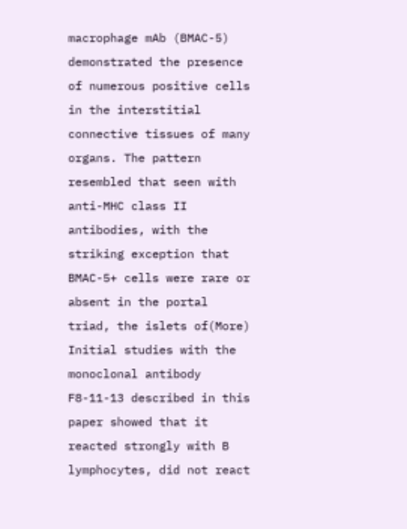macrophage mAb (BMAC-5) demonstrated the presence of numerous positive cells in the interstitial connective tissues of many organs. The pattern resembled that seen with anti-MHC class II antibodies, with the striking exception that BMAC-5+ cells were rare or absent in the portal triad, the islets of(More)
Initial studies with the monoclonal antibody F8-11-13 described in this paper showed that it reacted strongly with B lymphocytes, did not react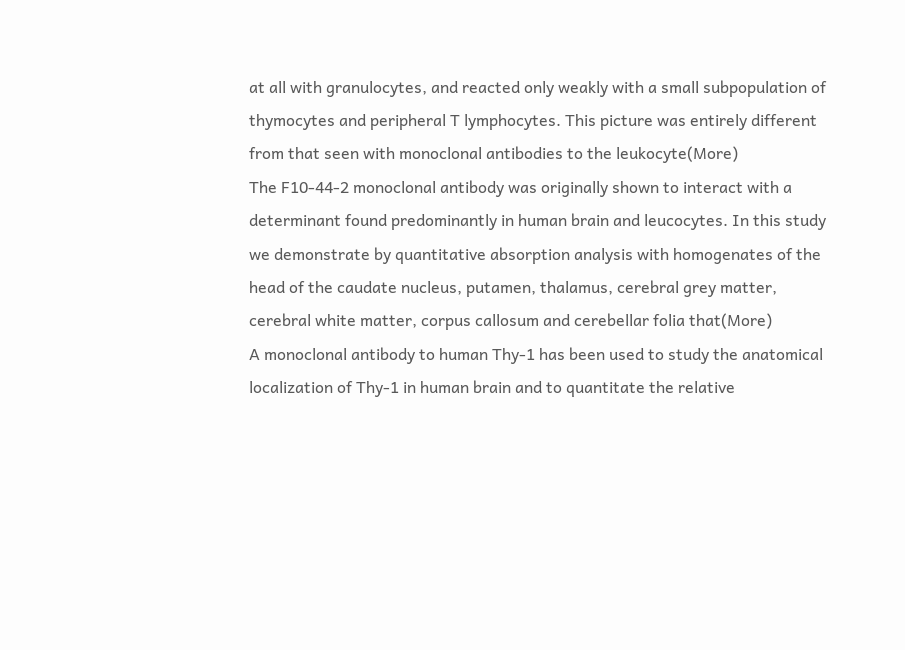at all with granulocytes, and reacted only weakly with a small subpopulation of thymocytes and peripheral T lymphocytes. This picture was entirely different from that seen with monoclonal antibodies to the leukocyte(More)
The F10-44-2 monoclonal antibody was originally shown to interact with a determinant found predominantly in human brain and leucocytes. In this study we demonstrate by quantitative absorption analysis with homogenates of the head of the caudate nucleus, putamen, thalamus, cerebral grey matter, cerebral white matter, corpus callosum and cerebellar folia that(More)
A monoclonal antibody to human Thy-1 has been used to study the anatomical localization of Thy-1 in human brain and to quantitate the relative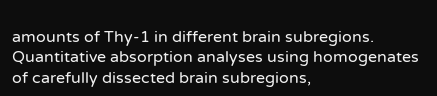amounts of Thy-1 in different brain subregions. Quantitative absorption analyses using homogenates of carefully dissected brain subregions,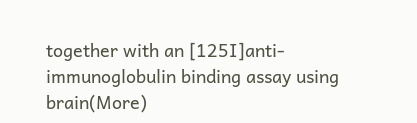together with an [125I]anti-immunoglobulin binding assay using brain(More)